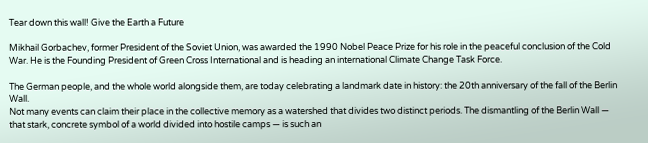Tear down this wall! Give the Earth a Future

Mikhail Gorbachev, former President of the Soviet Union, was awarded the 1990 Nobel Peace Prize for his role in the peaceful conclusion of the Cold War. He is the Founding President of Green Cross International and is heading an international Climate Change Task Force.

The German people, and the whole world alongside them, are today celebrating a landmark date in history: the 20th anniversary of the fall of the Berlin Wall.
Not many events can claim their place in the collective memory as a watershed that divides two distinct periods. The dismantling of the Berlin Wall — that stark, concrete symbol of a world divided into hostile camps — is such an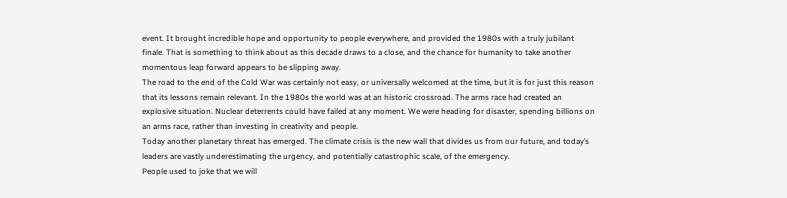event. It brought incredible hope and opportunity to people everywhere, and provided the 1980s with a truly jubilant finale. That is something to think about as this decade draws to a close, and the chance for humanity to take another momentous leap forward appears to be slipping away.
The road to the end of the Cold War was certainly not easy, or universally welcomed at the time, but it is for just this reason that its lessons remain relevant. In the 1980s the world was at an historic crossroad. The arms race had created an explosive situation. Nuclear deterrents could have failed at any moment. We were heading for disaster, spending billions on an arms race, rather than investing in creativity and people.
Today another planetary threat has emerged. The climate crisis is the new wall that divides us from our future, and today’s leaders are vastly underestimating the urgency, and potentially catastrophic scale, of the emergency.
People used to joke that we will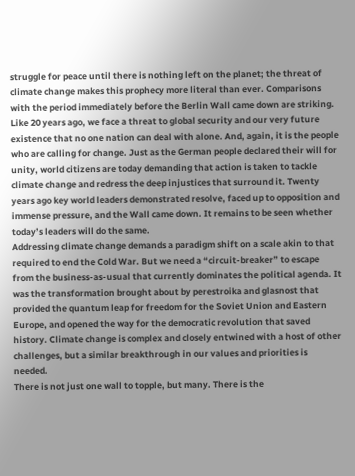struggle for peace until there is nothing left on the planet; the threat of climate change makes this prophecy more literal than ever. Comparisons with the period immediately before the Berlin Wall came down are striking.
Like 20 years ago, we face a threat to global security and our very future existence that no one nation can deal with alone. And, again, it is the people who are calling for change. Just as the German people declared their will for unity, world citizens are today demanding that action is taken to tackle climate change and redress the deep injustices that surround it. Twenty years ago key world leaders demonstrated resolve, faced up to opposition and immense pressure, and the Wall came down. It remains to be seen whether today’s leaders will do the same.
Addressing climate change demands a paradigm shift on a scale akin to that required to end the Cold War. But we need a “circuit-breaker” to escape from the business-as-usual that currently dominates the political agenda. It was the transformation brought about by perestroika and glasnost that provided the quantum leap for freedom for the Soviet Union and Eastern Europe, and opened the way for the democratic revolution that saved history. Climate change is complex and closely entwined with a host of other challenges, but a similar breakthrough in our values and priorities is needed.
There is not just one wall to topple, but many. There is the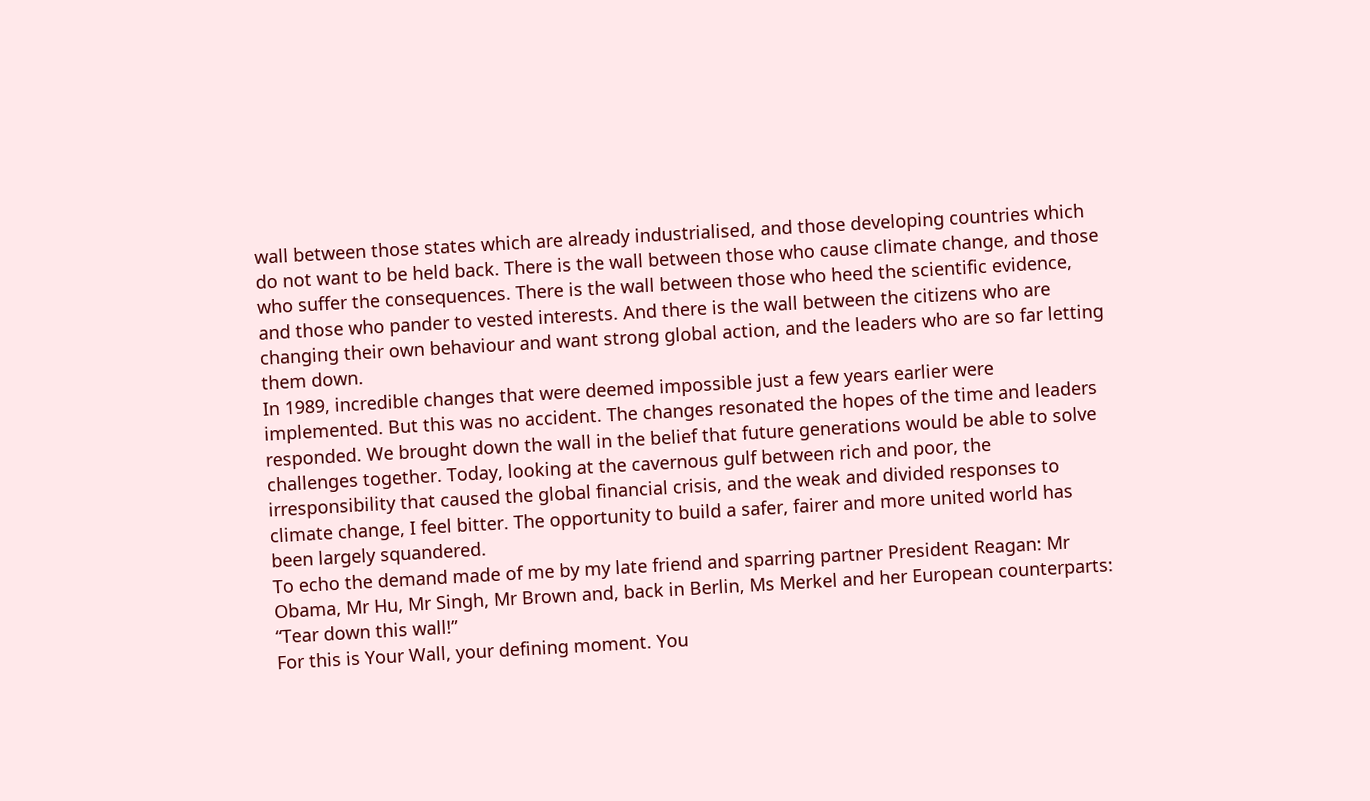wall between those states which are already industrialised, and those developing countries which do not want to be held back. There is the wall between those who cause climate change, and those who suffer the consequences. There is the wall between those who heed the scientific evidence, and those who pander to vested interests. And there is the wall between the citizens who are changing their own behaviour and want strong global action, and the leaders who are so far letting them down.
In 1989, incredible changes that were deemed impossible just a few years earlier were implemented. But this was no accident. The changes resonated the hopes of the time and leaders responded. We brought down the wall in the belief that future generations would be able to solve challenges together. Today, looking at the cavernous gulf between rich and poor, the irresponsibility that caused the global financial crisis, and the weak and divided responses to climate change, I feel bitter. The opportunity to build a safer, fairer and more united world has been largely squandered.
To echo the demand made of me by my late friend and sparring partner President Reagan: Mr Obama, Mr Hu, Mr Singh, Mr Brown and, back in Berlin, Ms Merkel and her European counterparts: “Tear down this wall!”
For this is Your Wall, your defining moment. You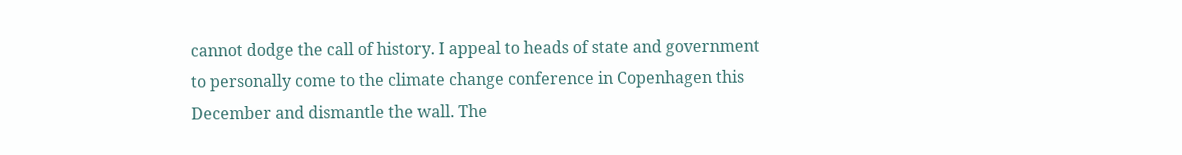cannot dodge the call of history. I appeal to heads of state and government to personally come to the climate change conference in Copenhagen this December and dismantle the wall. The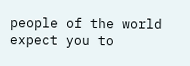people of the world expect you to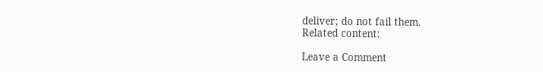deliver; do not fail them.
Related content:

Leave a Comment